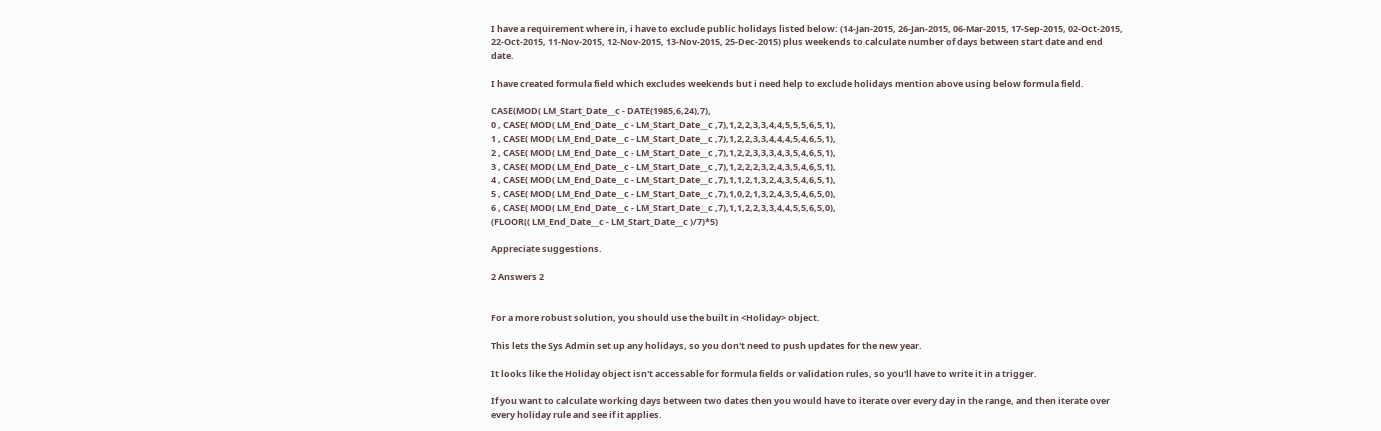I have a requirement where in, i have to exclude public holidays listed below: (14-Jan-2015, 26-Jan-2015, 06-Mar-2015, 17-Sep-2015, 02-Oct-2015, 22-Oct-2015, 11-Nov-2015, 12-Nov-2015, 13-Nov-2015, 25-Dec-2015) plus weekends to calculate number of days between start date and end date.

I have created formula field which excludes weekends but i need help to exclude holidays mention above using below formula field.

CASE(MOD( LM_Start_Date__c - DATE(1985,6,24),7),
0 , CASE( MOD( LM_End_Date__c - LM_Start_Date__c ,7),1,2,2,3,3,4,4,5,5,5,6,5,1),
1 , CASE( MOD( LM_End_Date__c - LM_Start_Date__c ,7),1,2,2,3,3,4,4,4,5,4,6,5,1),
2 , CASE( MOD( LM_End_Date__c - LM_Start_Date__c ,7),1,2,2,3,3,3,4,3,5,4,6,5,1),
3 , CASE( MOD( LM_End_Date__c - LM_Start_Date__c ,7),1,2,2,2,3,2,4,3,5,4,6,5,1),
4 , CASE( MOD( LM_End_Date__c - LM_Start_Date__c ,7),1,1,2,1,3,2,4,3,5,4,6,5,1),
5 , CASE( MOD( LM_End_Date__c - LM_Start_Date__c ,7),1,0,2,1,3,2,4,3,5,4,6,5,0),
6 , CASE( MOD( LM_End_Date__c - LM_Start_Date__c ,7),1,1,2,2,3,3,4,4,5,5,6,5,0),
(FLOOR(( LM_End_Date__c - LM_Start_Date__c )/7)*5)

Appreciate suggestions.

2 Answers 2


For a more robust solution, you should use the built in <Holiday> object.

This lets the Sys Admin set up any holidays, so you don't need to push updates for the new year.

It looks like the Holiday object isn't accessable for formula fields or validation rules, so you'll have to write it in a trigger.

If you want to calculate working days between two dates then you would have to iterate over every day in the range, and then iterate over every holiday rule and see if it applies.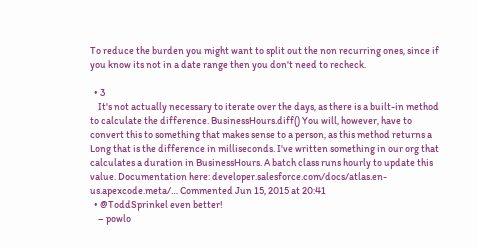To reduce the burden you might want to split out the non recurring ones, since if you know its not in a date range then you don't need to recheck.

  • 3
    It's not actually necessary to iterate over the days, as there is a built-in method to calculate the difference. BusinessHours.diff() You will, however, have to convert this to something that makes sense to a person, as this method returns a Long that is the difference in milliseconds. I've written something in our org that calculates a duration in BusinessHours. A batch class runs hourly to update this value. Documentation here: developer.salesforce.com/docs/atlas.en-us.apexcode.meta/… Commented Jun 15, 2015 at 20:41
  • @ToddSprinkel even better!
    – powlo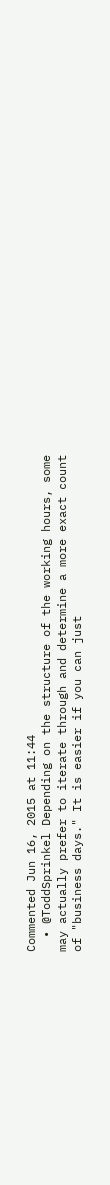Commented Jun 16, 2015 at 11:44
  • @ToddSprinkel Depending on the structure of the working hours, some may actually prefer to iterate through and determine a more exact count of "business days." It is easier if you can just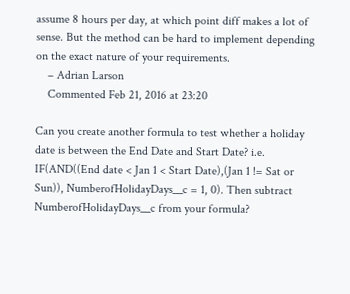assume 8 hours per day, at which point diff makes a lot of sense. But the method can be hard to implement depending on the exact nature of your requirements.
    – Adrian Larson
    Commented Feb 21, 2016 at 23:20

Can you create another formula to test whether a holiday date is between the End Date and Start Date? i.e. IF(AND((End date < Jan 1 < Start Date),(Jan 1 != Sat or Sun)), NumberofHolidayDays__c = 1, 0). Then subtract NumberofHolidayDays__c from your formula?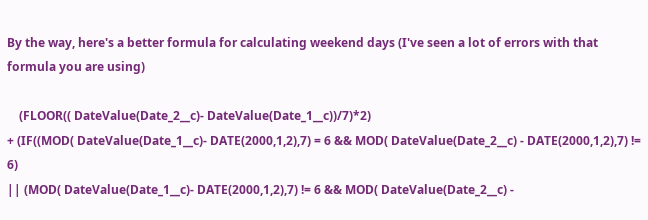By the way, here's a better formula for calculating weekend days (I've seen a lot of errors with that formula you are using)

    (FLOOR(( DateValue(Date_2__c)- DateValue(Date_1__c))/7)*2)
+ (IF((MOD( DateValue(Date_1__c)- DATE(2000,1,2),7) = 6 && MOD( DateValue(Date_2__c) - DATE(2000,1,2),7) != 6)
|| (MOD( DateValue(Date_1__c)- DATE(2000,1,2),7) != 6 && MOD( DateValue(Date_2__c) -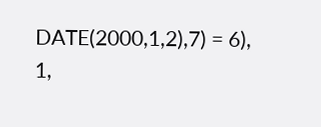DATE(2000,1,2),7) = 6), 1,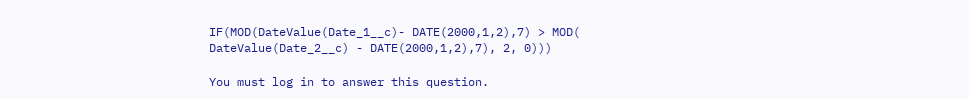IF(MOD(DateValue(Date_1__c)- DATE(2000,1,2),7) > MOD( DateValue(Date_2__c) - DATE(2000,1,2),7), 2, 0)))

You must log in to answer this question.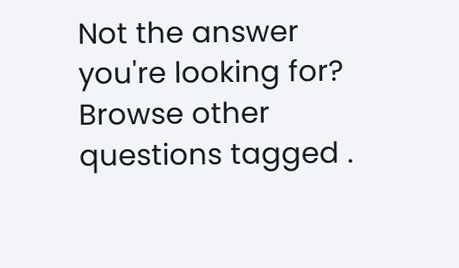Not the answer you're looking for? Browse other questions tagged .